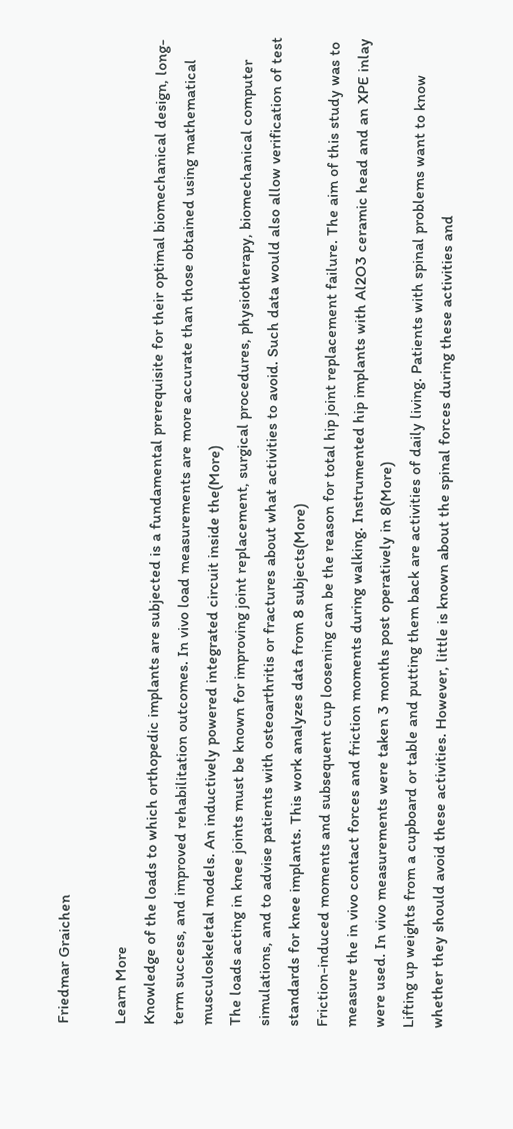Friedmar Graichen

Learn More
Knowledge of the loads to which orthopedic implants are subjected is a fundamental prerequisite for their optimal biomechanical design, long-term success, and improved rehabilitation outcomes. In vivo load measurements are more accurate than those obtained using mathematical musculoskeletal models. An inductively powered integrated circuit inside the(More)
The loads acting in knee joints must be known for improving joint replacement, surgical procedures, physiotherapy, biomechanical computer simulations, and to advise patients with osteoarthritis or fractures about what activities to avoid. Such data would also allow verification of test standards for knee implants. This work analyzes data from 8 subjects(More)
Friction-induced moments and subsequent cup loosening can be the reason for total hip joint replacement failure. The aim of this study was to measure the in vivo contact forces and friction moments during walking. Instrumented hip implants with Al2O3 ceramic head and an XPE inlay were used. In vivo measurements were taken 3 months post operatively in 8(More)
Lifting up weights from a cupboard or table and putting them back are activities of daily living. Patients with spinal problems want to know whether they should avoid these activities. However, little is known about the spinal forces during these activities and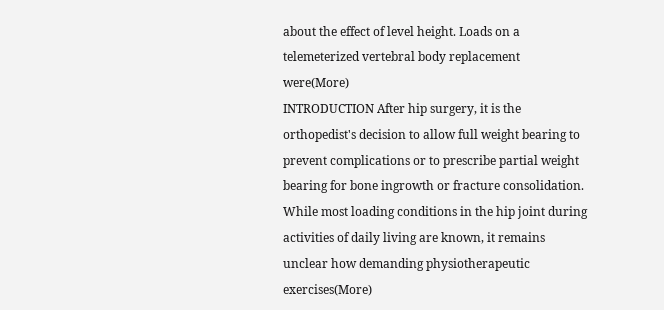about the effect of level height. Loads on a telemeterized vertebral body replacement were(More)
INTRODUCTION After hip surgery, it is the orthopedist's decision to allow full weight bearing to prevent complications or to prescribe partial weight bearing for bone ingrowth or fracture consolidation. While most loading conditions in the hip joint during activities of daily living are known, it remains unclear how demanding physiotherapeutic exercises(More)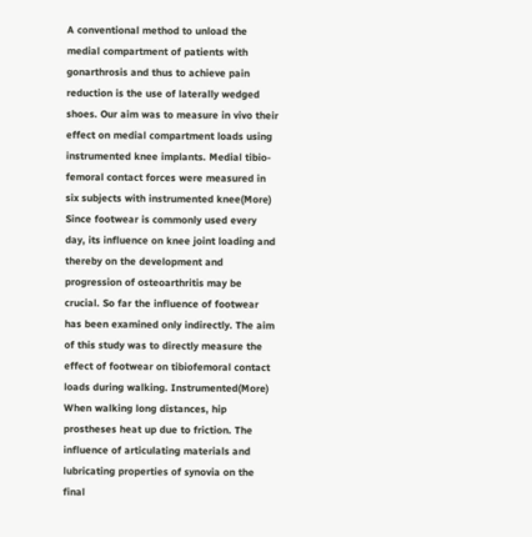A conventional method to unload the medial compartment of patients with gonarthrosis and thus to achieve pain reduction is the use of laterally wedged shoes. Our aim was to measure in vivo their effect on medial compartment loads using instrumented knee implants. Medial tibio-femoral contact forces were measured in six subjects with instrumented knee(More)
Since footwear is commonly used every day, its influence on knee joint loading and thereby on the development and progression of osteoarthritis may be crucial. So far the influence of footwear has been examined only indirectly. The aim of this study was to directly measure the effect of footwear on tibiofemoral contact loads during walking. Instrumented(More)
When walking long distances, hip prostheses heat up due to friction. The influence of articulating materials and lubricating properties of synovia on the final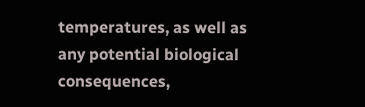temperatures, as well as any potential biological consequences,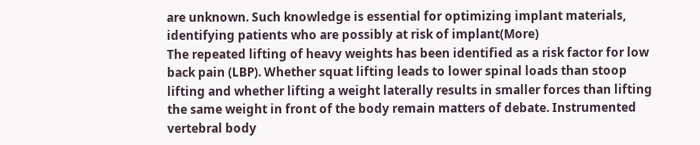are unknown. Such knowledge is essential for optimizing implant materials, identifying patients who are possibly at risk of implant(More)
The repeated lifting of heavy weights has been identified as a risk factor for low back pain (LBP). Whether squat lifting leads to lower spinal loads than stoop lifting and whether lifting a weight laterally results in smaller forces than lifting the same weight in front of the body remain matters of debate. Instrumented vertebral body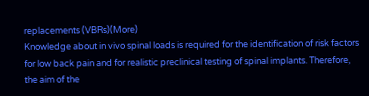replacements (VBRs)(More)
Knowledge about in vivo spinal loads is required for the identification of risk factors for low back pain and for realistic preclinical testing of spinal implants. Therefore, the aim of the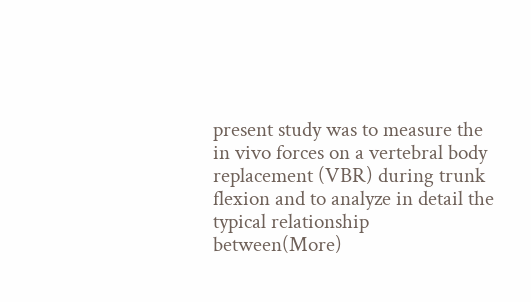present study was to measure the in vivo forces on a vertebral body replacement (VBR) during trunk flexion and to analyze in detail the typical relationship between(More)